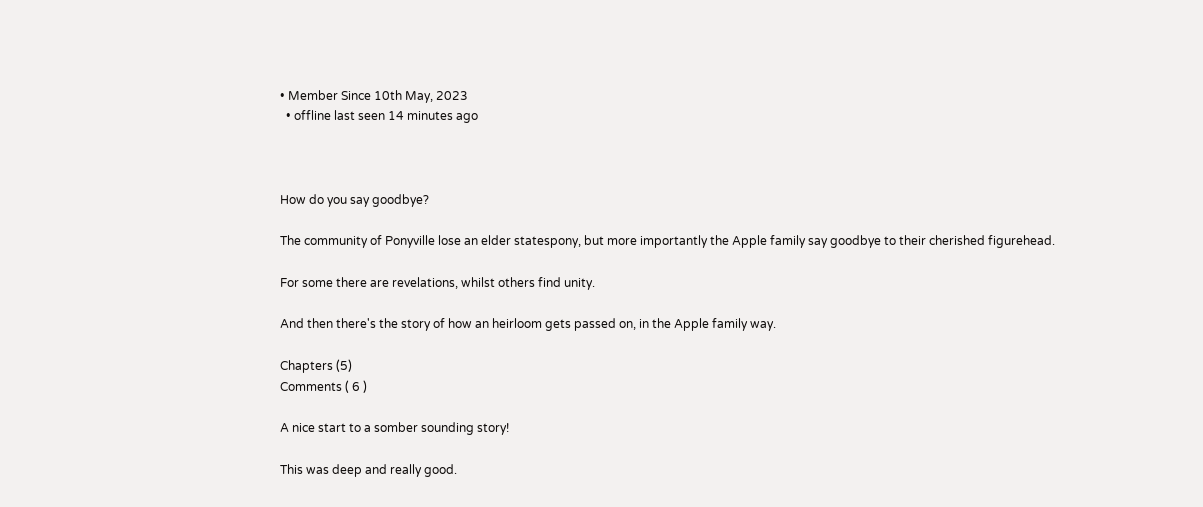• Member Since 10th May, 2023
  • offline last seen 14 minutes ago



How do you say goodbye?

The community of Ponyville lose an elder statespony, but more importantly the Apple family say goodbye to their cherished figurehead.

For some there are revelations, whilst others find unity.

And then there's the story of how an heirloom gets passed on, in the Apple family way.

Chapters (5)
Comments ( 6 )

A nice start to a somber sounding story!

This was deep and really good.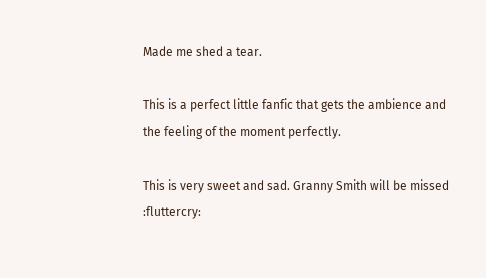Made me shed a tear.

This is a perfect little fanfic that gets the ambience and the feeling of the moment perfectly.

This is very sweet and sad. Granny Smith will be missed :fluttercry: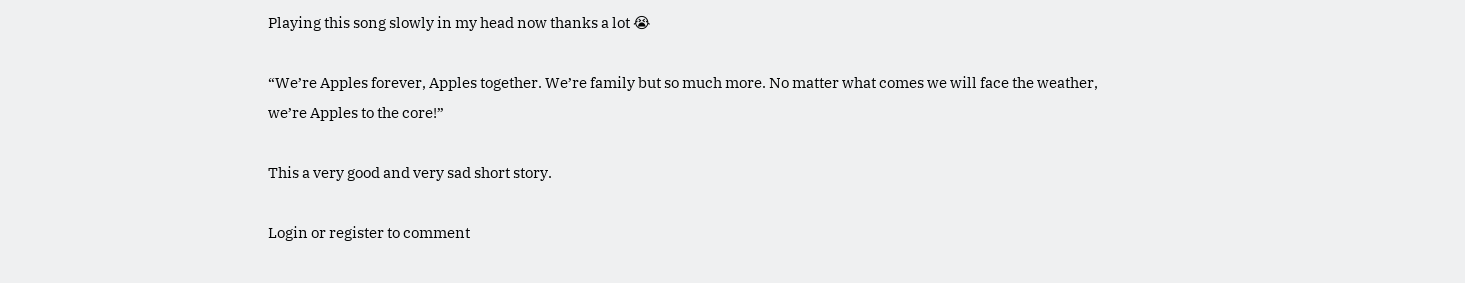Playing this song slowly in my head now thanks a lot 😭

“We’re Apples forever, Apples together. We’re family but so much more. No matter what comes we will face the weather, we’re Apples to the core!”

This a very good and very sad short story.

Login or register to comment